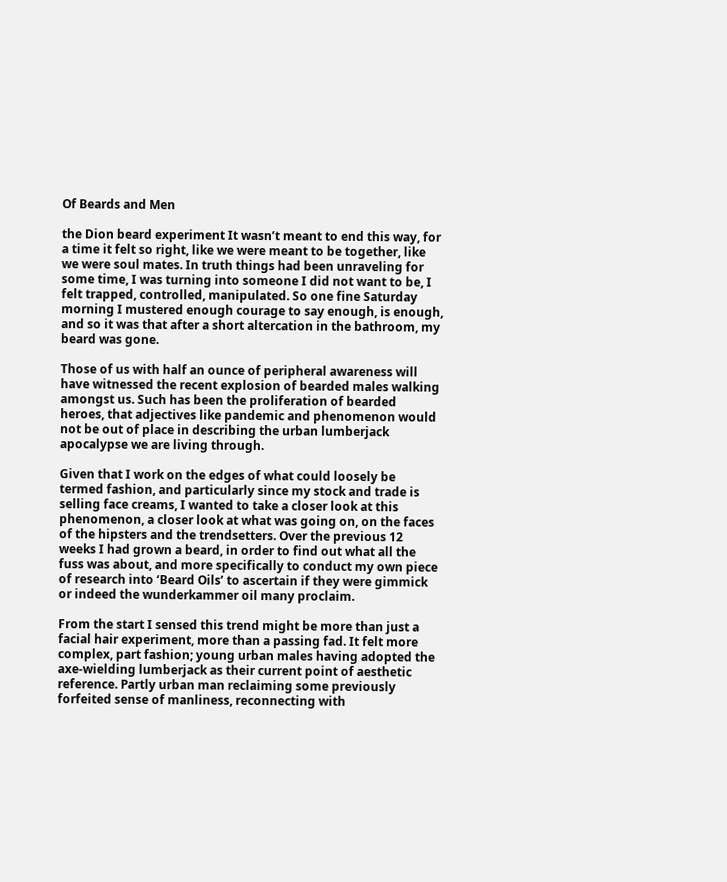Of Beards and Men

the Dion beard experiment It wasn’t meant to end this way, for a time it felt so right, like we were meant to be together, like we were soul mates. In truth things had been unraveling for some time, I was turning into someone I did not want to be, I felt trapped, controlled, manipulated. So one fine Saturday morning I mustered enough courage to say enough, is enough, and so it was that after a short altercation in the bathroom, my beard was gone.

Those of us with half an ounce of peripheral awareness will have witnessed the recent explosion of bearded males walking amongst us. Such has been the proliferation of bearded heroes, that adjectives like pandemic and phenomenon would not be out of place in describing the urban lumberjack apocalypse we are living through.

Given that I work on the edges of what could loosely be termed fashion, and particularly since my stock and trade is selling face creams, I wanted to take a closer look at this phenomenon, a closer look at what was going on, on the faces of the hipsters and the trendsetters. Over the previous 12 weeks I had grown a beard, in order to find out what all the fuss was about, and more specifically to conduct my own piece of research into ‘Beard Oils’ to ascertain if they were gimmick or indeed the wunderkammer oil many proclaim.

From the start I sensed this trend might be more than just a facial hair experiment, more than a passing fad. It felt more complex, part fashion; young urban males having adopted the axe-wielding lumberjack as their current point of aesthetic reference. Partly urban man reclaiming some previously forfeited sense of manliness, reconnecting with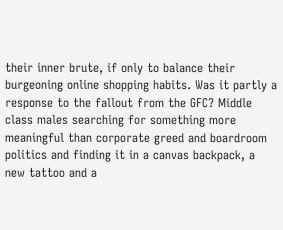their inner brute, if only to balance their burgeoning online shopping habits. Was it partly a response to the fallout from the GFC? Middle class males searching for something more meaningful than corporate greed and boardroom politics and finding it in a canvas backpack, a new tattoo and a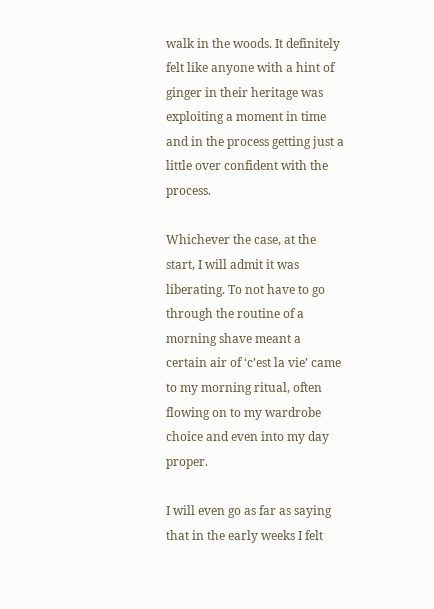walk in the woods. It definitely felt like anyone with a hint of ginger in their heritage was exploiting a moment in time and in the process getting just a little over confident with the process.

Whichever the case, at the start, I will admit it was liberating. To not have to go through the routine of a morning shave meant a certain air of ‘c’est la vie’ came to my morning ritual, often flowing on to my wardrobe choice and even into my day proper.

I will even go as far as saying that in the early weeks I felt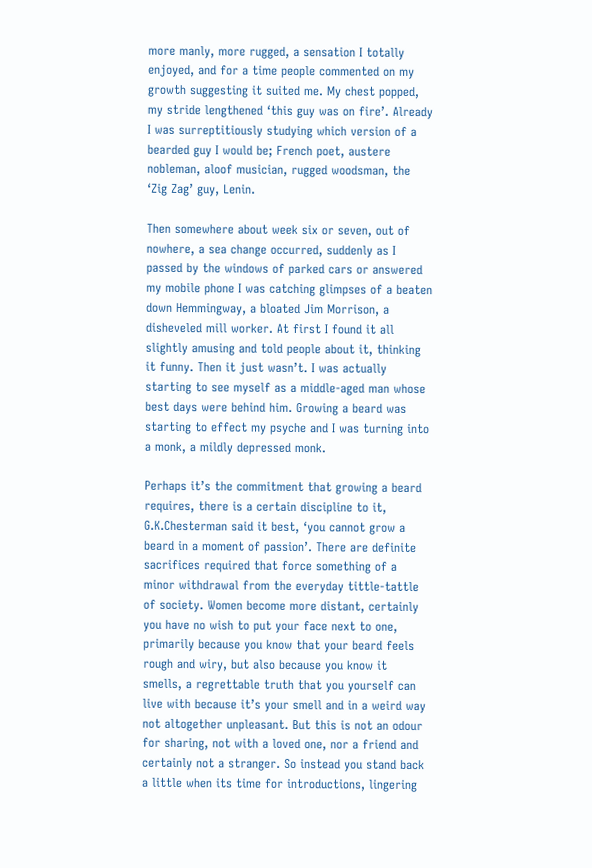more manly, more rugged, a sensation I totally enjoyed, and for a time people commented on my growth suggesting it suited me. My chest popped, my stride lengthened ‘this guy was on fire’. Already I was surreptitiously studying which version of a bearded guy I would be; French poet, austere nobleman, aloof musician, rugged woodsman, the ‘Zig Zag’ guy, Lenin.

Then somewhere about week six or seven, out of nowhere, a sea change occurred, suddenly as I passed by the windows of parked cars or answered my mobile phone I was catching glimpses of a beaten down Hemmingway, a bloated Jim Morrison, a disheveled mill worker. At first I found it all slightly amusing and told people about it, thinking it funny. Then it just wasn’t. I was actually starting to see myself as a middle-aged man whose best days were behind him. Growing a beard was starting to effect my psyche and I was turning into a monk, a mildly depressed monk.

Perhaps it’s the commitment that growing a beard requires, there is a certain discipline to it, G.K.Chesterman said it best, ‘you cannot grow a beard in a moment of passion’. There are definite sacrifices required that force something of a minor withdrawal from the everyday tittle-tattle of society. Women become more distant, certainly you have no wish to put your face next to one, primarily because you know that your beard feels rough and wiry, but also because you know it smells, a regrettable truth that you yourself can live with because it’s your smell and in a weird way not altogether unpleasant. But this is not an odour for sharing, not with a loved one, nor a friend and certainly not a stranger. So instead you stand back a little when its time for introductions, lingering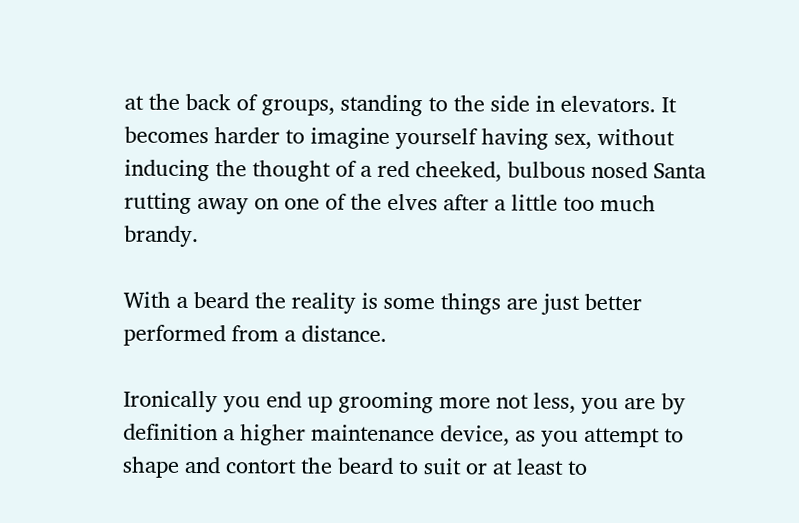at the back of groups, standing to the side in elevators. It becomes harder to imagine yourself having sex, without inducing the thought of a red cheeked, bulbous nosed Santa rutting away on one of the elves after a little too much brandy.

With a beard the reality is some things are just better performed from a distance.

Ironically you end up grooming more not less, you are by definition a higher maintenance device, as you attempt to shape and contort the beard to suit or at least to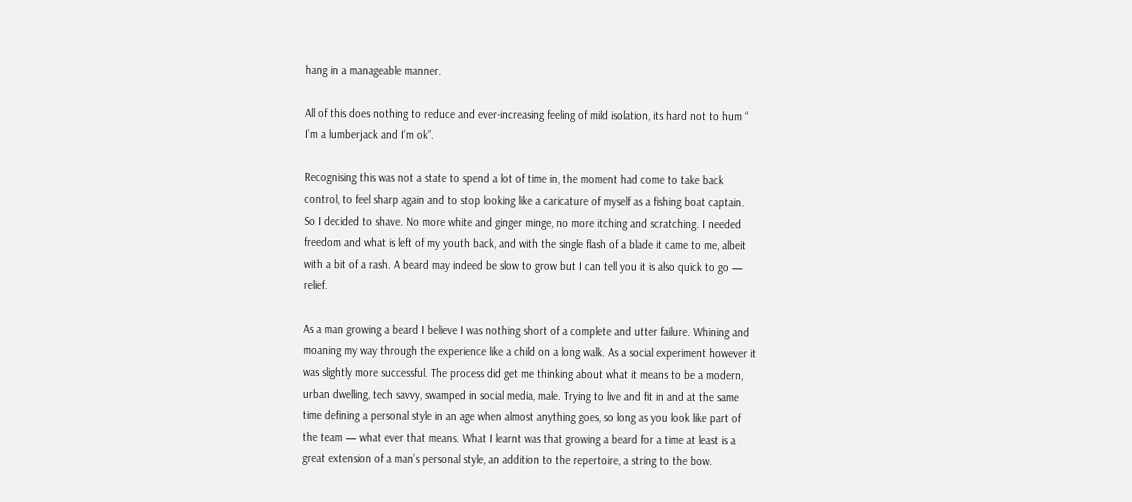hang in a manageable manner.

All of this does nothing to reduce and ever-increasing feeling of mild isolation, its hard not to hum “ I’m a lumberjack and I’m ok”.

Recognising this was not a state to spend a lot of time in, the moment had come to take back control, to feel sharp again and to stop looking like a caricature of myself as a fishing boat captain. So I decided to shave. No more white and ginger minge, no more itching and scratching. I needed freedom and what is left of my youth back, and with the single flash of a blade it came to me, albeit with a bit of a rash. A beard may indeed be slow to grow but I can tell you it is also quick to go — relief.

As a man growing a beard I believe I was nothing short of a complete and utter failure. Whining and moaning my way through the experience like a child on a long walk. As a social experiment however it was slightly more successful. The process did get me thinking about what it means to be a modern, urban dwelling, tech savvy, swamped in social media, male. Trying to live and fit in and at the same time defining a personal style in an age when almost anything goes, so long as you look like part of the team — what ever that means. What I learnt was that growing a beard for a time at least is a great extension of a man’s personal style, an addition to the repertoire, a string to the bow.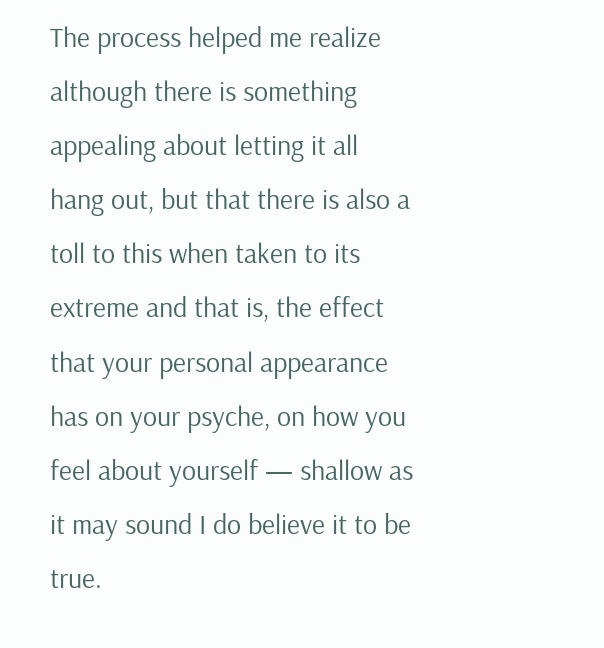The process helped me realize although there is something appealing about letting it all hang out, but that there is also a toll to this when taken to its extreme and that is, the effect that your personal appearance has on your psyche, on how you feel about yourself — shallow as it may sound I do believe it to be true.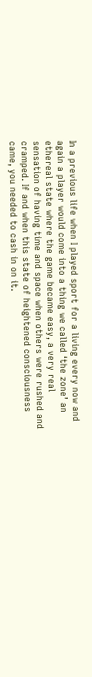In a previous life when I played sport for a living every now and again a player would come into a thing we called ‘the zone’ an ethereal state where the game became easy, a very real sensation of having time and space when others were rushed and cramped. If and when this state of heightened consciousness came, you needed to cash in on it.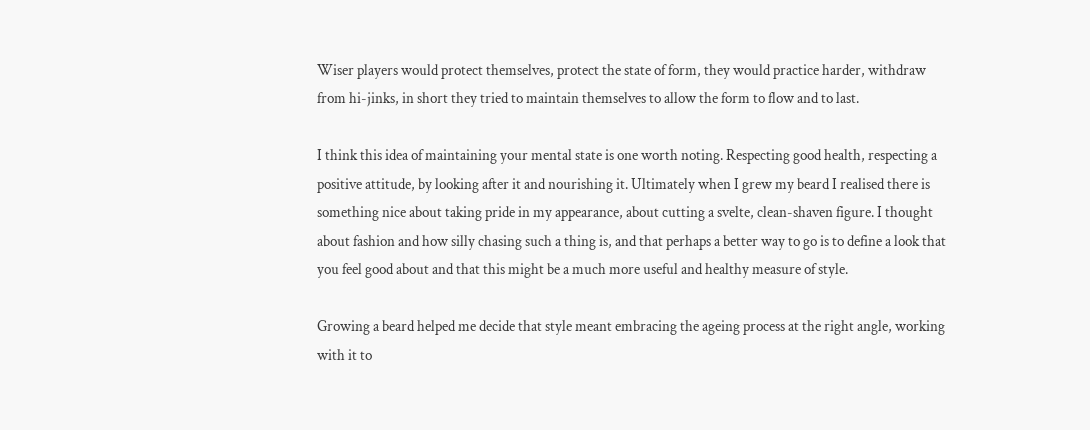Wiser players would protect themselves, protect the state of form, they would practice harder, withdraw from hi-jinks, in short they tried to maintain themselves to allow the form to flow and to last.

I think this idea of maintaining your mental state is one worth noting. Respecting good health, respecting a positive attitude, by looking after it and nourishing it. Ultimately when I grew my beard I realised there is something nice about taking pride in my appearance, about cutting a svelte, clean-shaven figure. I thought about fashion and how silly chasing such a thing is, and that perhaps a better way to go is to define a look that you feel good about and that this might be a much more useful and healthy measure of style.

Growing a beard helped me decide that style meant embracing the ageing process at the right angle, working with it to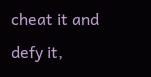cheat it and defy it,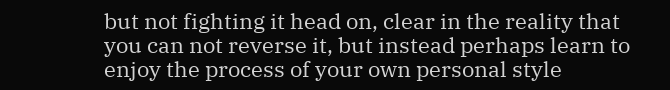but not fighting it head on, clear in the reality that you can not reverse it, but instead perhaps learn to enjoy the process of your own personal style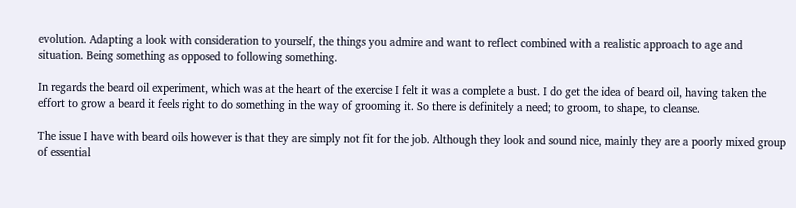evolution. Adapting a look with consideration to yourself, the things you admire and want to reflect combined with a realistic approach to age and situation. Being something as opposed to following something.

In regards the beard oil experiment, which was at the heart of the exercise I felt it was a complete a bust. I do get the idea of beard oil, having taken the effort to grow a beard it feels right to do something in the way of grooming it. So there is definitely a need; to groom, to shape, to cleanse.

The issue I have with beard oils however is that they are simply not fit for the job. Although they look and sound nice, mainly they are a poorly mixed group of essential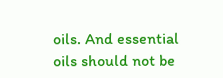oils. And essential oils should not be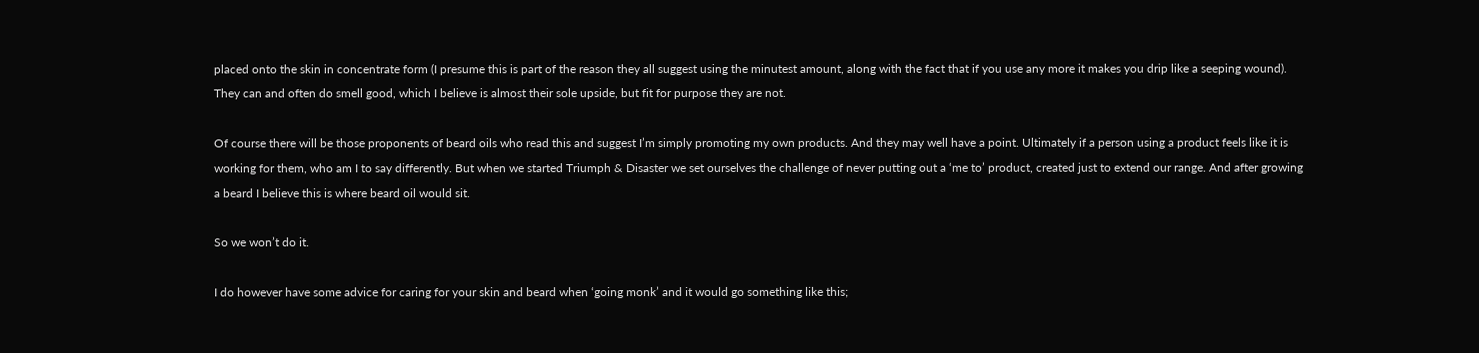placed onto the skin in concentrate form (I presume this is part of the reason they all suggest using the minutest amount, along with the fact that if you use any more it makes you drip like a seeping wound). They can and often do smell good, which I believe is almost their sole upside, but fit for purpose they are not.

Of course there will be those proponents of beard oils who read this and suggest I’m simply promoting my own products. And they may well have a point. Ultimately if a person using a product feels like it is working for them, who am I to say differently. But when we started Triumph & Disaster we set ourselves the challenge of never putting out a ‘me to’ product, created just to extend our range. And after growing a beard I believe this is where beard oil would sit.

So we won’t do it.

I do however have some advice for caring for your skin and beard when ‘going monk’ and it would go something like this;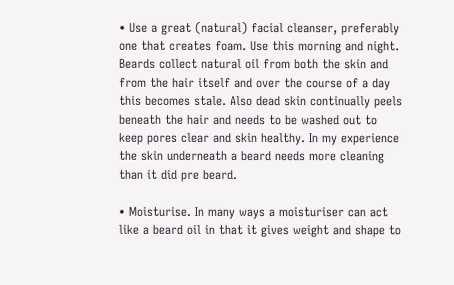• Use a great (natural) facial cleanser, preferably one that creates foam. Use this morning and night. Beards collect natural oil from both the skin and from the hair itself and over the course of a day this becomes stale. Also dead skin continually peels beneath the hair and needs to be washed out to keep pores clear and skin healthy. In my experience the skin underneath a beard needs more cleaning than it did pre beard.

• Moisturise. In many ways a moisturiser can act like a beard oil in that it gives weight and shape to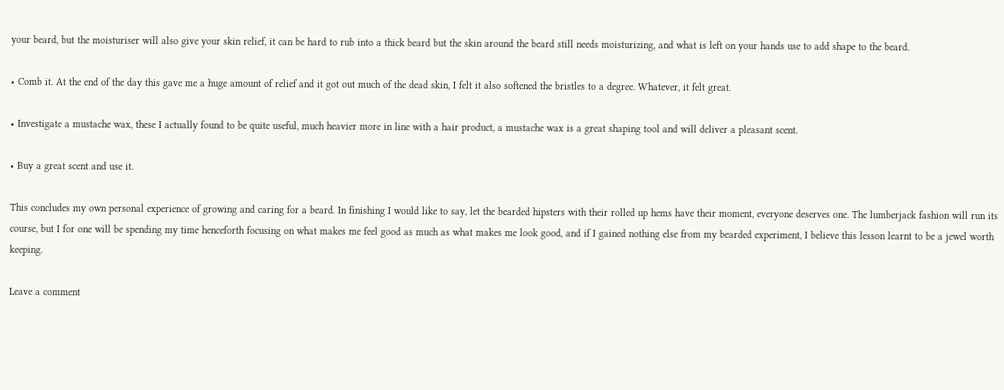your beard, but the moisturiser will also give your skin relief, it can be hard to rub into a thick beard but the skin around the beard still needs moisturizing, and what is left on your hands use to add shape to the beard.

• Comb it. At the end of the day this gave me a huge amount of relief and it got out much of the dead skin, I felt it also softened the bristles to a degree. Whatever, it felt great.

• Investigate a mustache wax, these I actually found to be quite useful, much heavier more in line with a hair product, a mustache wax is a great shaping tool and will deliver a pleasant scent.

• Buy a great scent and use it.

This concludes my own personal experience of growing and caring for a beard. In finishing I would like to say, let the bearded hipsters with their rolled up hems have their moment, everyone deserves one. The lumberjack fashion will run its course, but I for one will be spending my time henceforth focusing on what makes me feel good as much as what makes me look good, and if I gained nothing else from my bearded experiment, I believe this lesson learnt to be a jewel worth keeping.

Leave a comment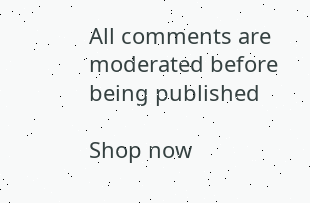All comments are moderated before being published

Shop now